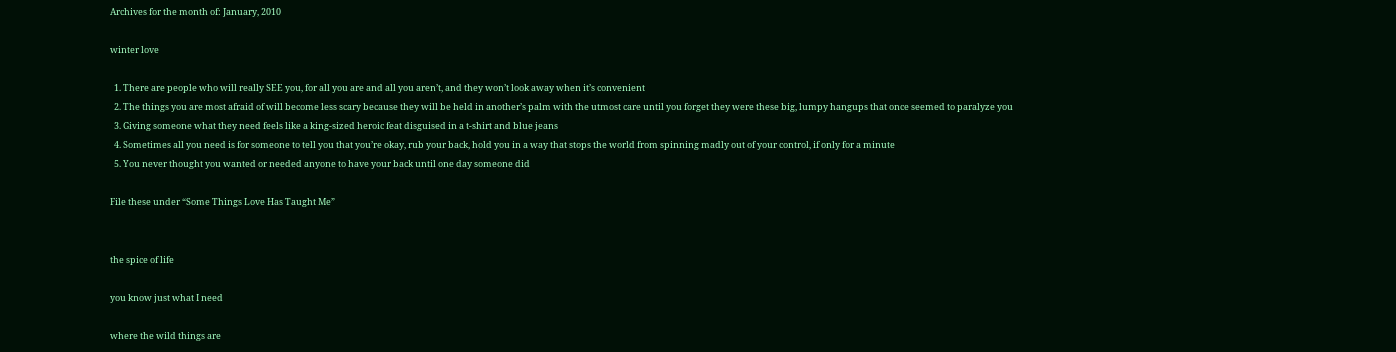Archives for the month of: January, 2010

winter love

  1. There are people who will really SEE you, for all you are and all you aren’t, and they won’t look away when it’s convenient
  2. The things you are most afraid of will become less scary because they will be held in another’s palm with the utmost care until you forget they were these big, lumpy hangups that once seemed to paralyze you
  3. Giving someone what they need feels like a king-sized heroic feat disguised in a t-shirt and blue jeans
  4. Sometimes all you need is for someone to tell you that you’re okay, rub your back, hold you in a way that stops the world from spinning madly out of your control, if only for a minute
  5. You never thought you wanted or needed anyone to have your back until one day someone did

File these under “Some Things Love Has Taught Me”


the spice of life

you know just what I need

where the wild things are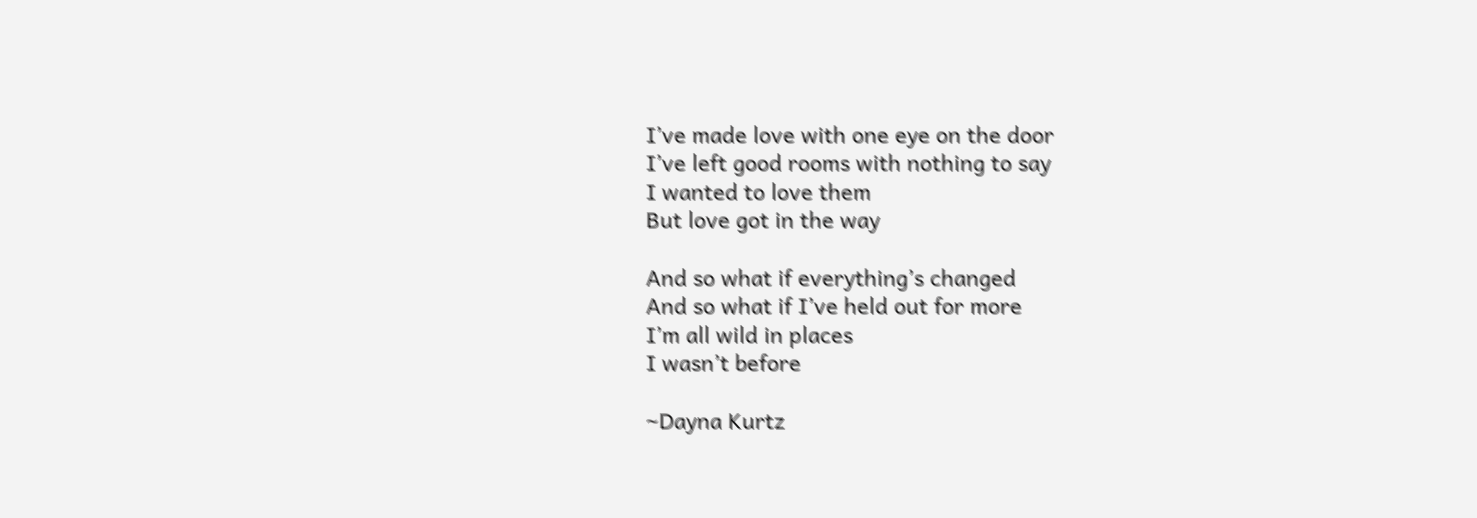I’ve made love with one eye on the door
I’ve left good rooms with nothing to say
I wanted to love them
But love got in the way

And so what if everything’s changed
And so what if I’ve held out for more
I’m all wild in places
I wasn’t before

~Dayna Kurtz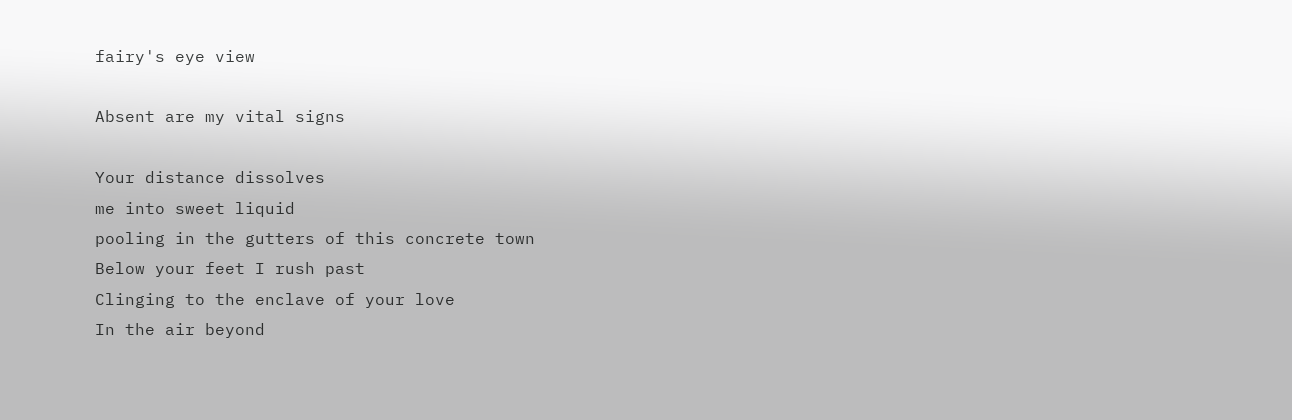fairy's eye view

Absent are my vital signs

Your distance dissolves
me into sweet liquid
pooling in the gutters of this concrete town
Below your feet I rush past
Clinging to the enclave of your love
In the air beyond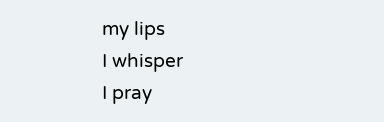my lips
I whisper
I pray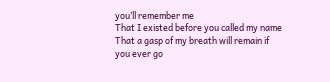you’ll remember me
That I existed before you called my name
That a gasp of my breath will remain if
you ever go